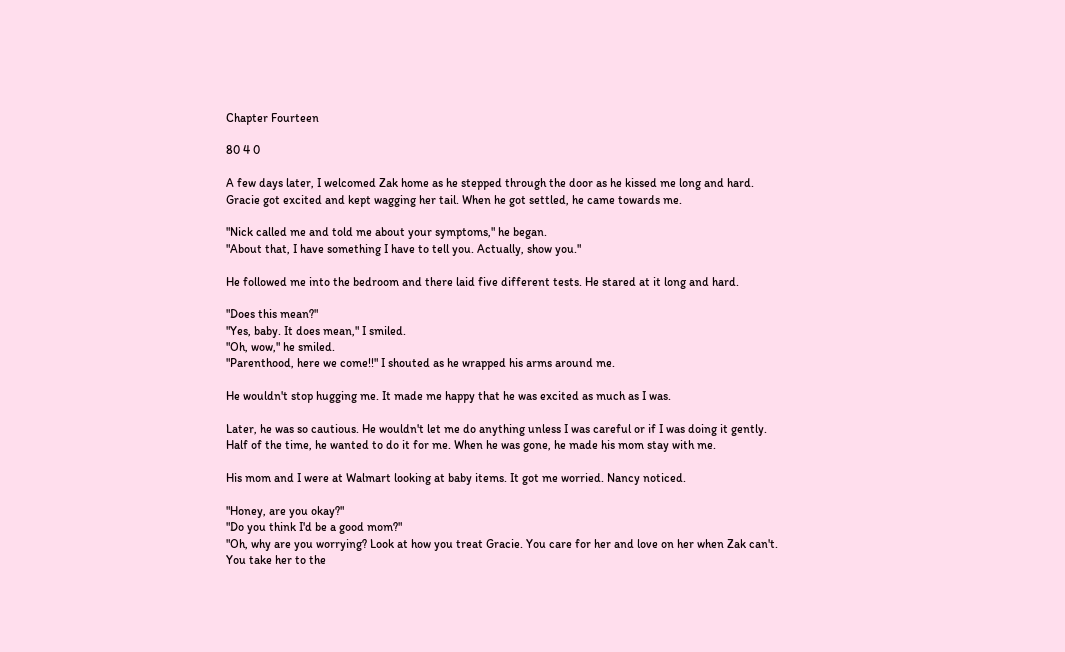Chapter Fourteen

80 4 0

A few days later, I welcomed Zak home as he stepped through the door as he kissed me long and hard. Gracie got excited and kept wagging her tail. When he got settled, he came towards me.

"Nick called me and told me about your symptoms," he began.
"About that, I have something I have to tell you. Actually, show you."

He followed me into the bedroom and there laid five different tests. He stared at it long and hard.

"Does this mean?"
"Yes, baby. It does mean," I smiled.
"Oh, wow," he smiled.
"Parenthood, here we come!!" I shouted as he wrapped his arms around me.

He wouldn't stop hugging me. It made me happy that he was excited as much as I was.

Later, he was so cautious. He wouldn't let me do anything unless I was careful or if I was doing it gently. Half of the time, he wanted to do it for me. When he was gone, he made his mom stay with me.

His mom and I were at Walmart looking at baby items. It got me worried. Nancy noticed.

"Honey, are you okay?"
"Do you think I'd be a good mom?"
"Oh, why are you worrying? Look at how you treat Gracie. You care for her and love on her when Zak can't. You take her to the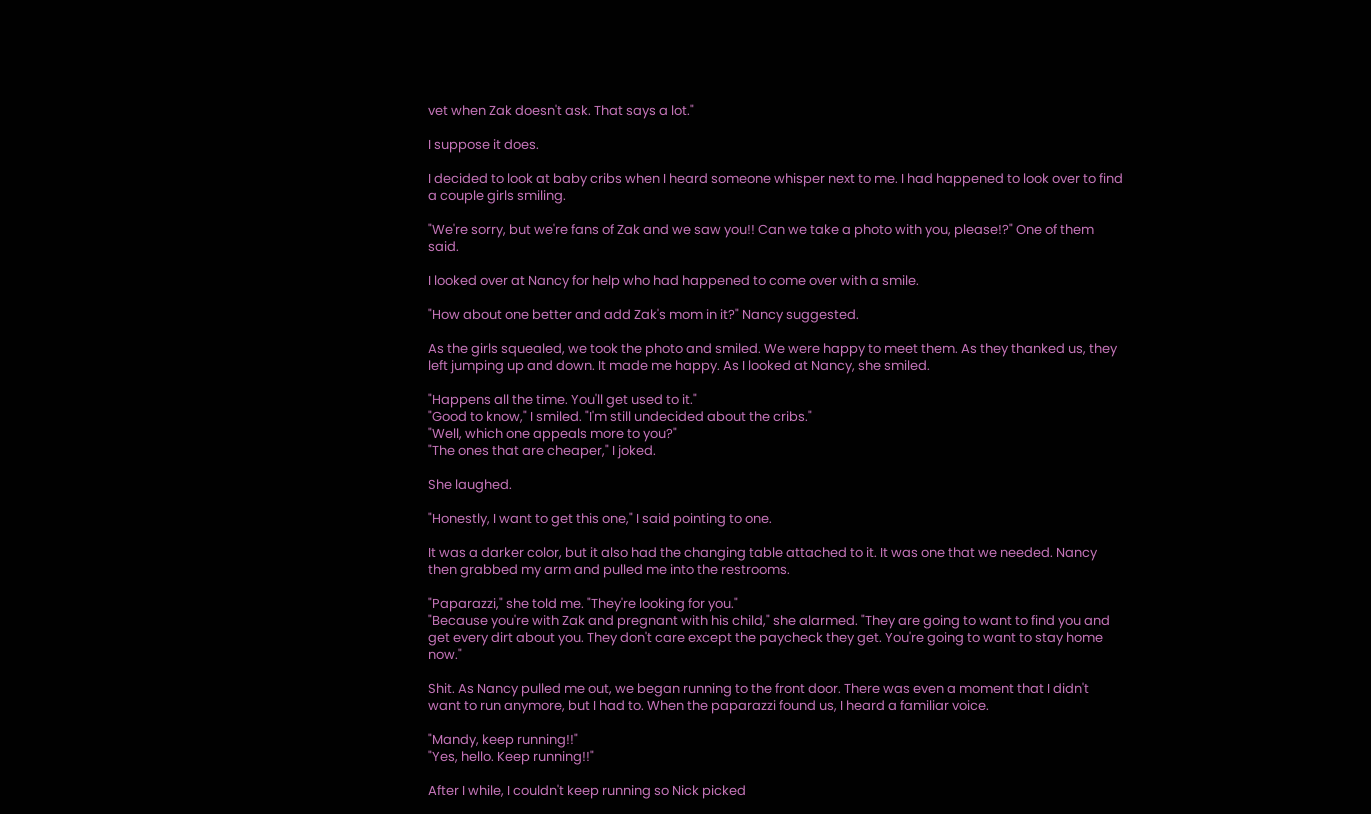vet when Zak doesn't ask. That says a lot."

I suppose it does.

I decided to look at baby cribs when I heard someone whisper next to me. I had happened to look over to find a couple girls smiling.

"We're sorry, but we're fans of Zak and we saw you!! Can we take a photo with you, please!?" One of them said.

I looked over at Nancy for help who had happened to come over with a smile.

"How about one better and add Zak's mom in it?" Nancy suggested.

As the girls squealed, we took the photo and smiled. We were happy to meet them. As they thanked us, they left jumping up and down. It made me happy. As I looked at Nancy, she smiled.

"Happens all the time. You'll get used to it."
"Good to know," I smiled. "I'm still undecided about the cribs."
"Well, which one appeals more to you?"
"The ones that are cheaper," I joked.

She laughed.

"Honestly, I want to get this one," I said pointing to one.

It was a darker color, but it also had the changing table attached to it. It was one that we needed. Nancy then grabbed my arm and pulled me into the restrooms.

"Paparazzi," she told me. "They're looking for you."
"Because you're with Zak and pregnant with his child," she alarmed. "They are going to want to find you and get every dirt about you. They don't care except the paycheck they get. You're going to want to stay home now."

Shit. As Nancy pulled me out, we began running to the front door. There was even a moment that I didn't want to run anymore, but I had to. When the paparazzi found us, I heard a familiar voice.

"Mandy, keep running!!"
"Yes, hello. Keep running!!"

After I while, I couldn't keep running so Nick picked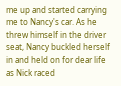me up and started carrying me to Nancy's car. As he threw himself in the driver seat, Nancy buckled herself in and held on for dear life as Nick raced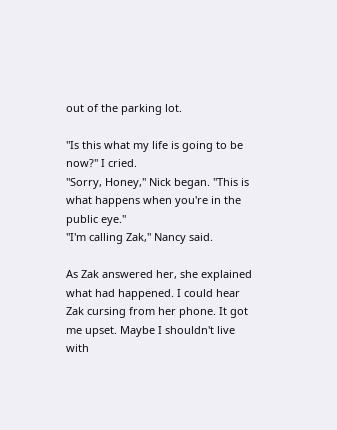out of the parking lot.

"Is this what my life is going to be now?" I cried.
"Sorry, Honey," Nick began. "This is what happens when you're in the public eye."
"I'm calling Zak," Nancy said.

As Zak answered her, she explained what had happened. I could hear Zak cursing from her phone. It got me upset. Maybe I shouldn't live with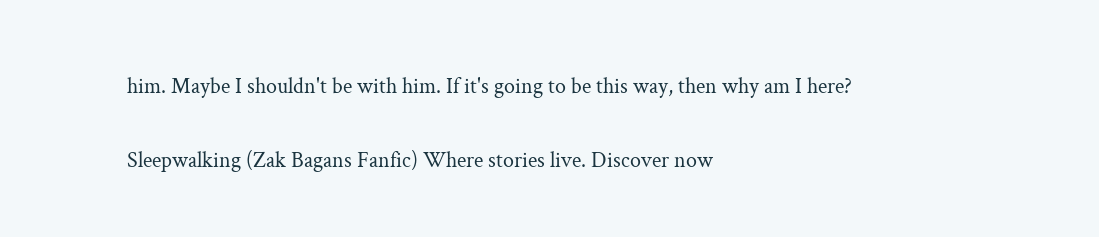him. Maybe I shouldn't be with him. If it's going to be this way, then why am I here?

Sleepwalking (Zak Bagans Fanfic) Where stories live. Discover now